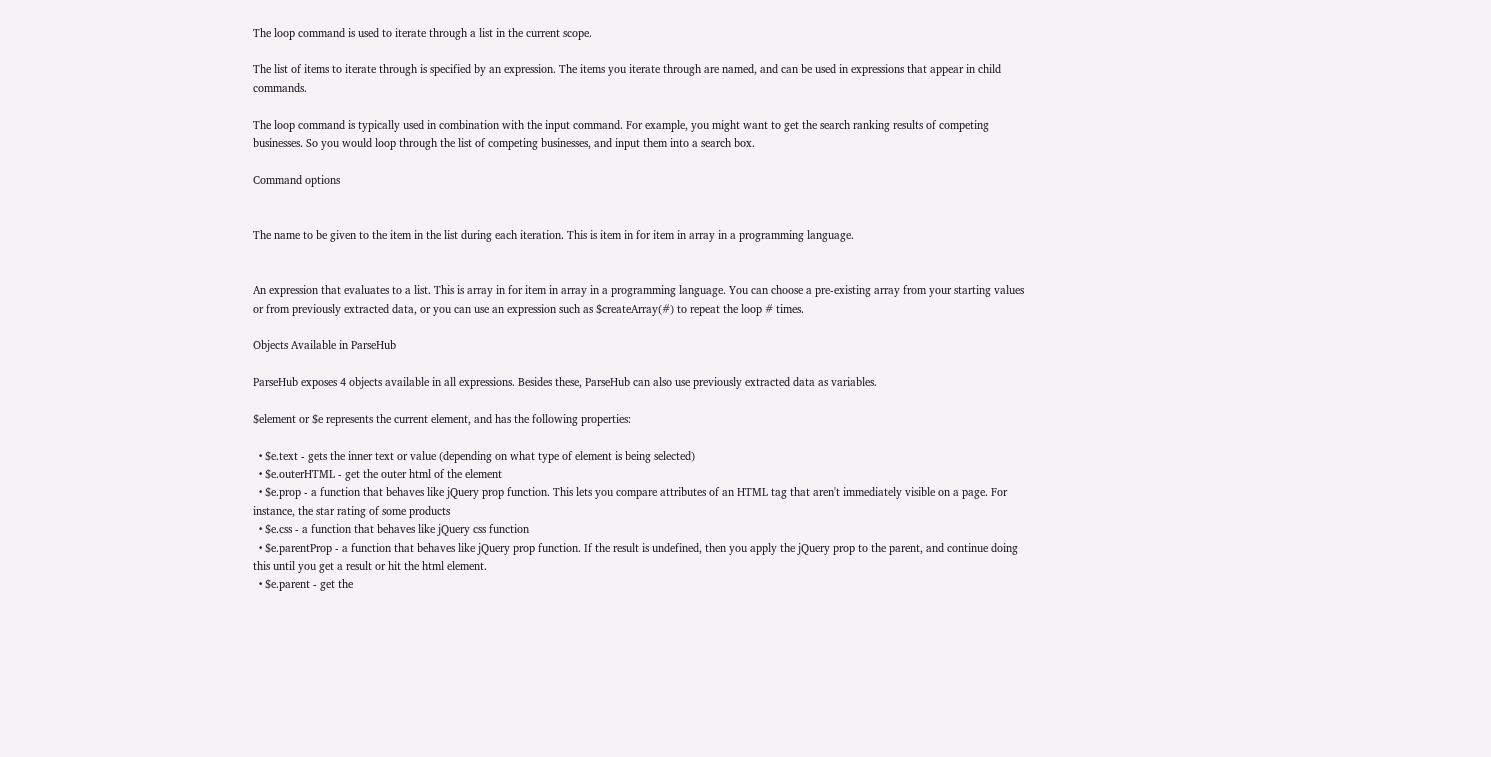The loop command is used to iterate through a list in the current scope.

The list of items to iterate through is specified by an expression. The items you iterate through are named, and can be used in expressions that appear in child commands.

The loop command is typically used in combination with the input command. For example, you might want to get the search ranking results of competing businesses. So you would loop through the list of competing businesses, and input them into a search box.

Command options


The name to be given to the item in the list during each iteration. This is item in for item in array in a programming language.


An expression that evaluates to a list. This is array in for item in array in a programming language. You can choose a pre-existing array from your starting values or from previously extracted data, or you can use an expression such as $createArray(#) to repeat the loop # times.

Objects Available in ParseHub

ParseHub exposes 4 objects available in all expressions. Besides these, ParseHub can also use previously extracted data as variables.

$element or $e represents the current element, and has the following properties:

  • $e.text - gets the inner text or value (depending on what type of element is being selected)
  • $e.outerHTML - get the outer html of the element
  • $e.prop - a function that behaves like jQuery prop function. This lets you compare attributes of an HTML tag that aren't immediately visible on a page. For instance, the star rating of some products
  • $e.css - a function that behaves like jQuery css function
  • $e.parentProp - a function that behaves like jQuery prop function. If the result is undefined, then you apply the jQuery prop to the parent, and continue doing this until you get a result or hit the html element.
  • $e.parent - get the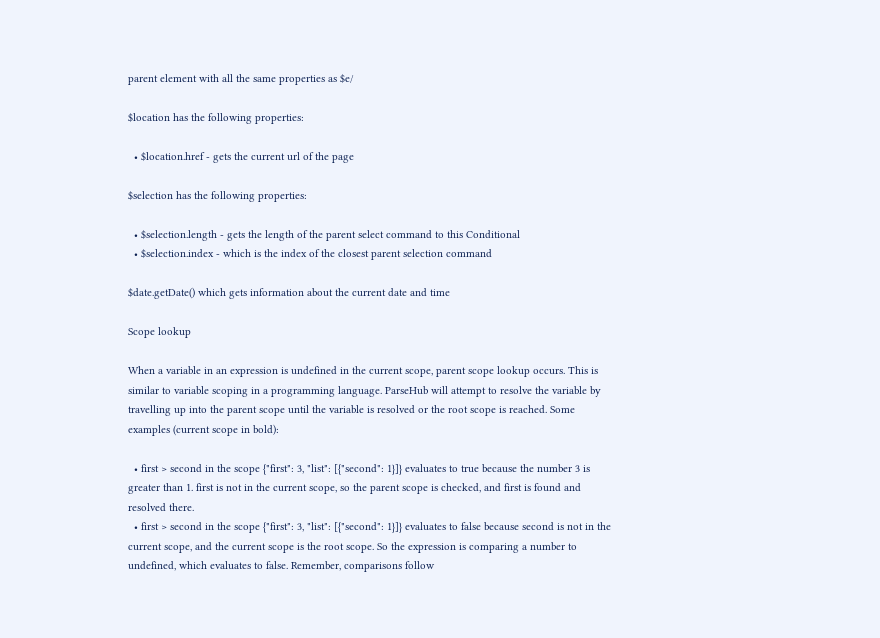parent element with all the same properties as $e/

$location has the following properties:

  • $location.href - gets the current url of the page

$selection has the following properties:

  • $selection.length - gets the length of the parent select command to this Conditional
  • $selection.index - which is the index of the closest parent selection command

$date.getDate() which gets information about the current date and time

Scope lookup

When a variable in an expression is undefined in the current scope, parent scope lookup occurs. This is similar to variable scoping in a programming language. ParseHub will attempt to resolve the variable by travelling up into the parent scope until the variable is resolved or the root scope is reached. Some examples (current scope in bold):

  • first > second in the scope {"first": 3, "list": [{"second": 1}]} evaluates to true because the number 3 is greater than 1. first is not in the current scope, so the parent scope is checked, and first is found and resolved there.
  • first > second in the scope {"first": 3, "list": [{"second": 1}]} evaluates to false because second is not in the current scope, and the current scope is the root scope. So the expression is comparing a number to undefined, which evaluates to false. Remember, comparisons follow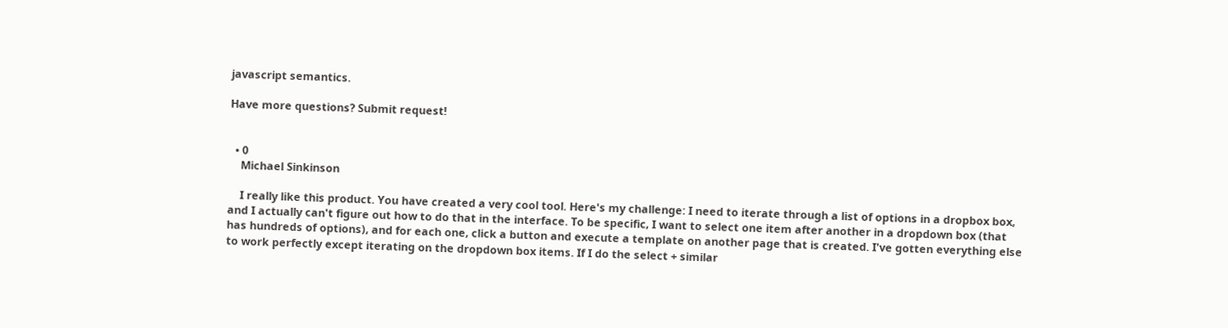javascript semantics.

Have more questions? Submit request!


  • 0
    Michael Sinkinson

    I really like this product. You have created a very cool tool. Here's my challenge: I need to iterate through a list of options in a dropbox box, and I actually can't figure out how to do that in the interface. To be specific, I want to select one item after another in a dropdown box (that has hundreds of options), and for each one, click a button and execute a template on another page that is created. I've gotten everything else to work perfectly except iterating on the dropdown box items. If I do the select + similar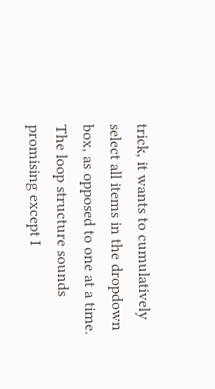trick, it wants to cumulatively select all items in the dropdown box, as opposed to one at a time. The loop structure sounds promising except I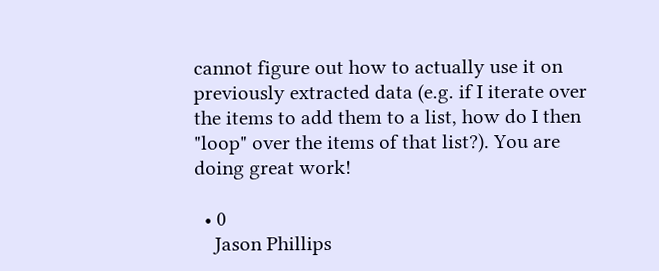cannot figure out how to actually use it on previously extracted data (e.g. if I iterate over the items to add them to a list, how do I then "loop" over the items of that list?). You are doing great work!

  • 0
    Jason Phillips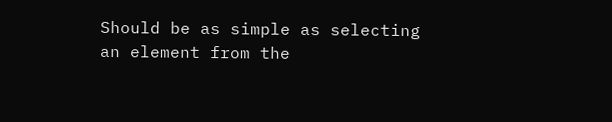Should be as simple as selecting an element from the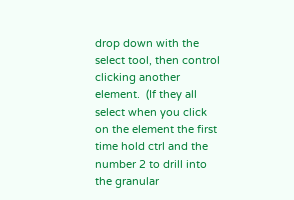drop down with the select tool, then control clicking another element.  (If they all select when you click on the element the first time hold ctrl and the number 2 to drill into the granular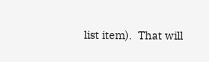list item).  That will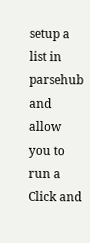setup a list in parsehub and allow you to run a Click and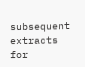subsequent extracts for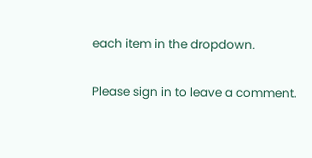each item in the dropdown.

Please sign in to leave a comment.